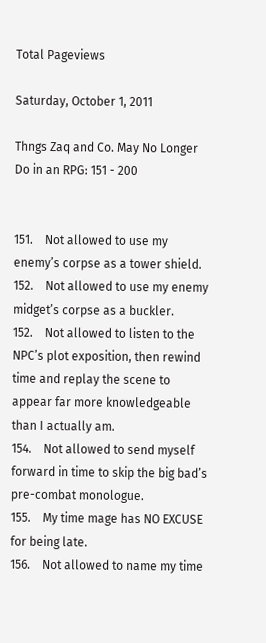Total Pageviews

Saturday, October 1, 2011

Thngs Zaq and Co. May No Longer Do in an RPG: 151 - 200


151.    Not allowed to use my enemy’s corpse as a tower shield.
152.    Not allowed to use my enemy midget’s corpse as a buckler.
152.    Not allowed to listen to the NPC’s plot exposition, then rewind time and replay the scene to appear far more knowledgeable than I actually am.
154.    Not allowed to send myself forward in time to skip the big bad’s pre-combat monologue.
155.    My time mage has NO EXCUSE for being late.
156.    Not allowed to name my time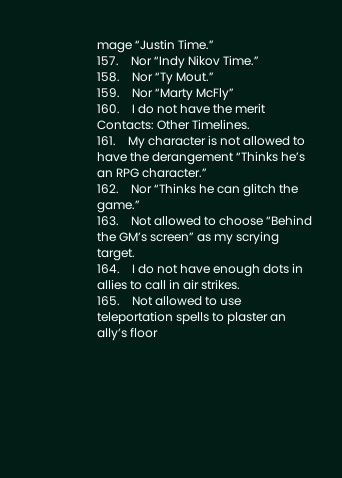mage “Justin Time.”
157.    Nor “Indy Nikov Time.”
158.    Nor “Ty Mout.”
159.    Nor “Marty McFly”
160.    I do not have the merit Contacts: Other Timelines.
161.    My character is not allowed to have the derangement “Thinks he’s an RPG character.”
162.    Nor “Thinks he can glitch the game.”
163.    Not allowed to choose “Behind the GM’s screen” as my scrying target.
164.    I do not have enough dots in allies to call in air strikes.
165.    Not allowed to use teleportation spells to plaster an ally’s floor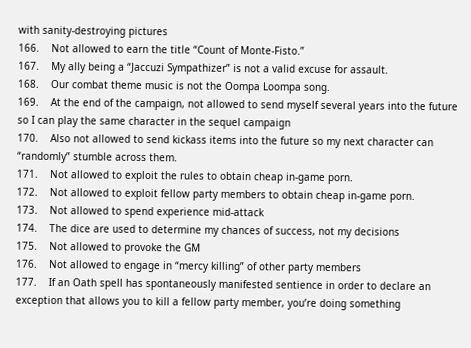with sanity-destroying pictures
166.    Not allowed to earn the title “Count of Monte-Fisto.”
167.    My ally being a “Jaccuzi Sympathizer” is not a valid excuse for assault.
168.    Our combat theme music is not the Oompa Loompa song.
169.    At the end of the campaign, not allowed to send myself several years into the future so I can play the same character in the sequel campaign
170.    Also not allowed to send kickass items into the future so my next character can “randomly” stumble across them.
171.    Not allowed to exploit the rules to obtain cheap in-game porn.
172.    Not allowed to exploit fellow party members to obtain cheap in-game porn.
173.    Not allowed to spend experience mid-attack
174.    The dice are used to determine my chances of success, not my decisions
175.    Not allowed to provoke the GM
176.    Not allowed to engage in “mercy killing” of other party members
177.    If an Oath spell has spontaneously manifested sentience in order to declare an exception that allows you to kill a fellow party member, you’re doing something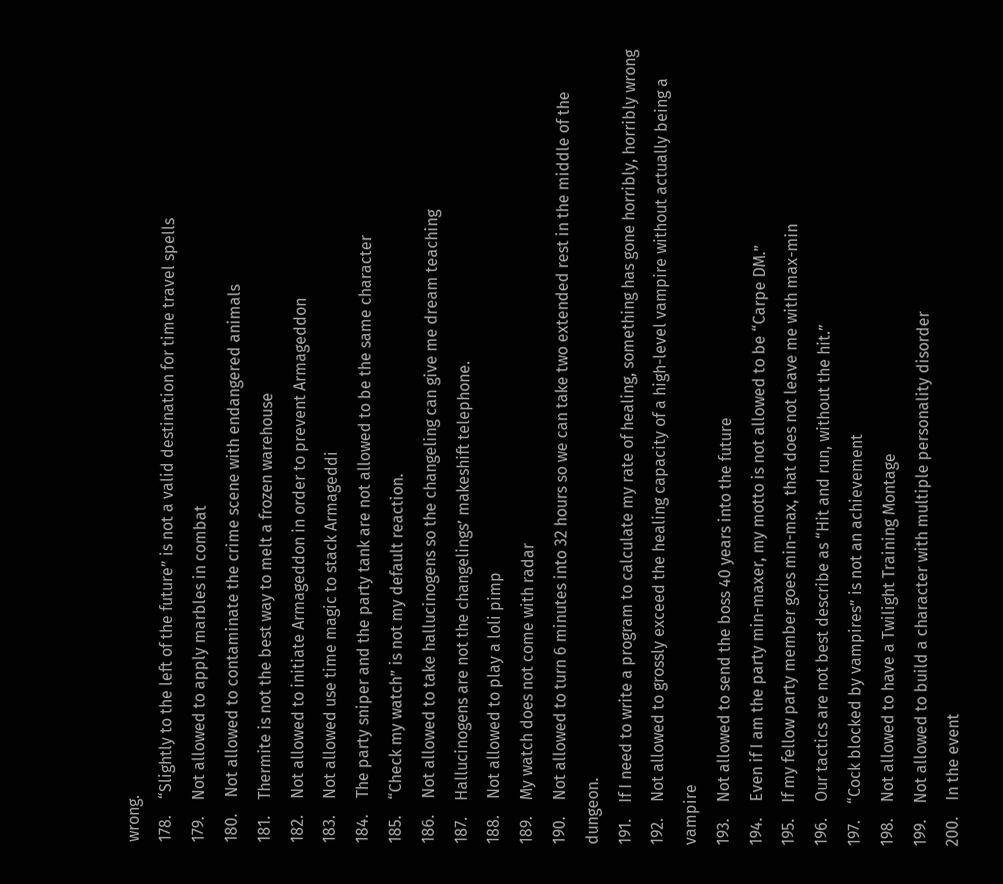wrong.
178.    “Slightly to the left of the future” is not a valid destination for time travel spells
179.    Not allowed to apply marbles in combat
180.    Not allowed to contaminate the crime scene with endangered animals
181.    Thermite is not the best way to melt a frozen warehouse
182.    Not allowed to initiate Armageddon in order to prevent Armageddon
183.    Not allowed use time magic to stack Armageddi
184.    The party sniper and the party tank are not allowed to be the same character
185.    “Check my watch” is not my default reaction.
186.    Not allowed to take hallucinogens so the changeling can give me dream teaching
187.    Hallucinogens are not the changelings’ makeshift telephone.
188.    Not allowed to play a loli pimp
189.    My watch does not come with radar
190.    Not allowed to turn 6 minutes into 32 hours so we can take two extended rest in the middle of the dungeon.
191.    If I need to write a program to calculate my rate of healing, something has gone horribly, horribly wrong
192.    Not allowed to grossly exceed the healing capacity of a high-level vampire without actually being a vampire
193.    Not allowed to send the boss 40 years into the future
194.    Even if I am the party min-maxer, my motto is not allowed to be “Carpe DM.”
195.    If my fellow party member goes min-max, that does not leave me with max-min
196.    Our tactics are not best describe as “Hit and run, without the hit.”
197.    “Cock blocked by vampires” is not an achievement
198.    Not allowed to have a Twilight Training Montage
199.    Not allowed to build a character with multiple personality disorder
200.    In the event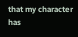that my character has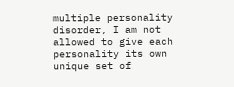multiple personality disorder, I am not allowed to give each personality its own unique set of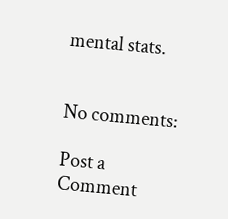mental stats.


No comments:

Post a Comment